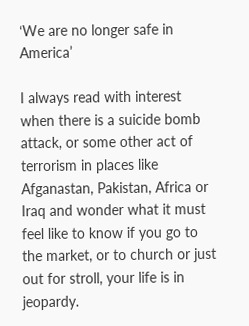‘We are no longer safe in America’

I always read with interest when there is a suicide bomb attack, or some other act of terrorism in places like Afganastan, Pakistan, Africa or Iraq and wonder what it must feel like to know if you go to the market, or to church or just out for stroll, your life is in jeopardy.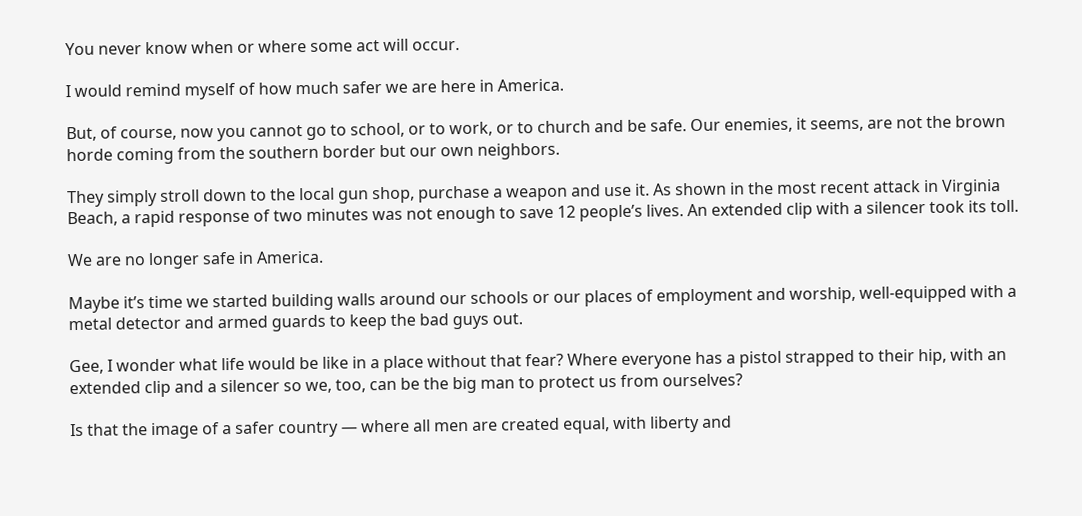You never know when or where some act will occur.

I would remind myself of how much safer we are here in America.

But, of course, now you cannot go to school, or to work, or to church and be safe. Our enemies, it seems, are not the brown horde coming from the southern border but our own neighbors.

They simply stroll down to the local gun shop, purchase a weapon and use it. As shown in the most recent attack in Virginia Beach, a rapid response of two minutes was not enough to save 12 people’s lives. An extended clip with a silencer took its toll.

We are no longer safe in America.

Maybe it’s time we started building walls around our schools or our places of employment and worship, well-equipped with a metal detector and armed guards to keep the bad guys out.

Gee, I wonder what life would be like in a place without that fear? Where everyone has a pistol strapped to their hip, with an extended clip and a silencer so we, too, can be the big man to protect us from ourselves?

Is that the image of a safer country — where all men are created equal, with liberty and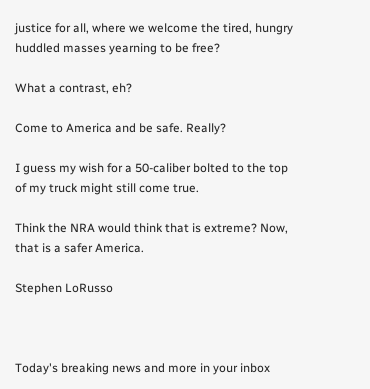justice for all, where we welcome the tired, hungry huddled masses yearning to be free?

What a contrast, eh?

Come to America and be safe. Really?

I guess my wish for a 50-caliber bolted to the top of my truck might still come true.

Think the NRA would think that is extreme? Now, that is a safer America.

Stephen LoRusso



Today's breaking news and more in your inbox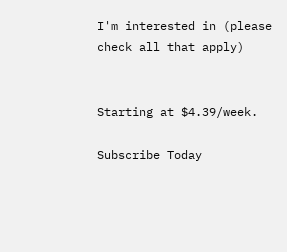I'm interested in (please check all that apply)


Starting at $4.39/week.

Subscribe Today